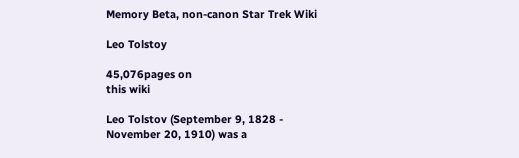Memory Beta, non-canon Star Trek Wiki

Leo Tolstoy

45,076pages on
this wiki

Leo Tolstov (September 9, 1828 - November 20, 1910) was a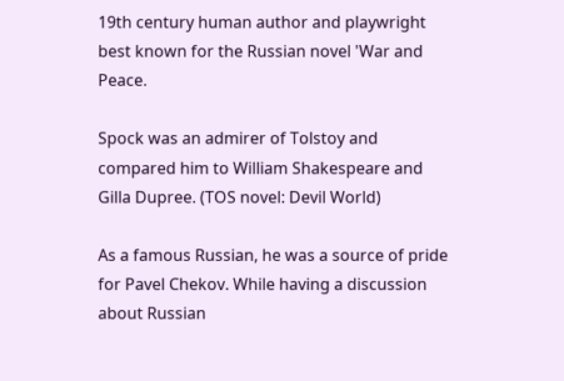19th century human author and playwright best known for the Russian novel 'War and Peace.

Spock was an admirer of Tolstoy and compared him to William Shakespeare and Gilla Dupree. (TOS novel: Devil World)

As a famous Russian, he was a source of pride for Pavel Chekov. While having a discussion about Russian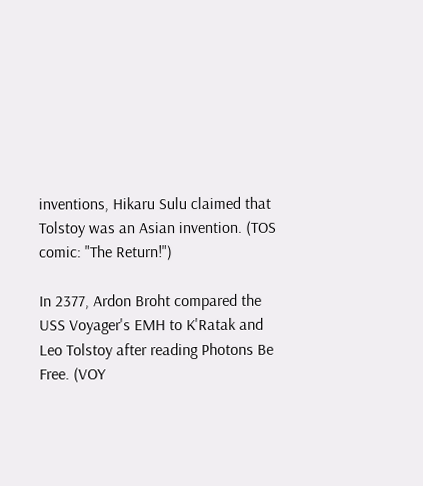inventions, Hikaru Sulu claimed that Tolstoy was an Asian invention. (TOS comic: "The Return!")

In 2377, Ardon Broht compared the USS Voyager's EMH to K'Ratak and Leo Tolstoy after reading Photons Be Free. (VOY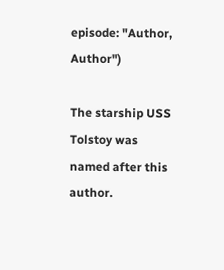episode: "Author, Author")

The starship USS Tolstoy was named after this author.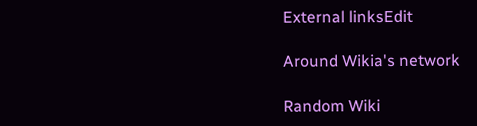External linksEdit

Around Wikia's network

Random Wiki